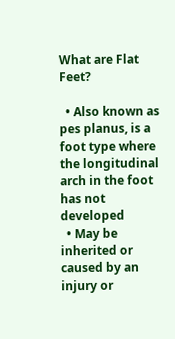What are Flat Feet?

  • Also known as pes planus, is a foot type where the longitudinal arch in the foot has not developed
  • May be inherited or caused by an injury or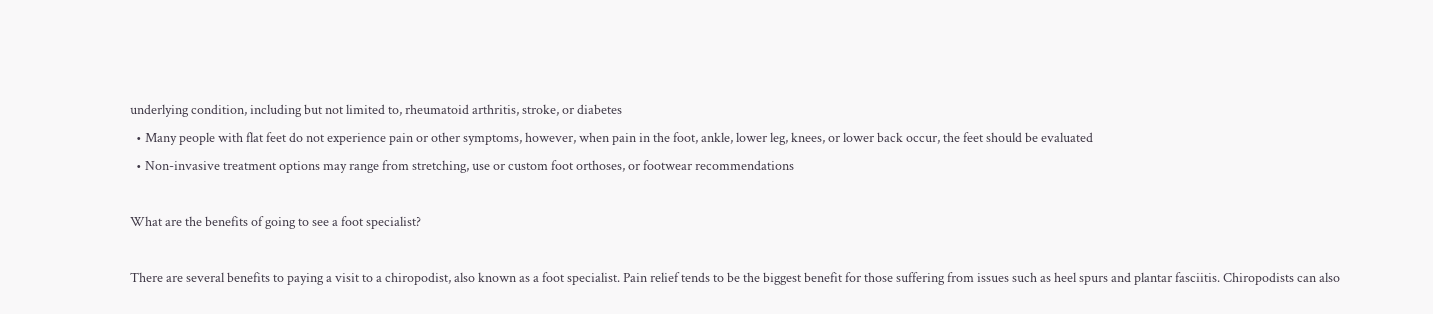underlying condition, including but not limited to, rheumatoid arthritis, stroke, or diabetes
  • Many people with flat feet do not experience pain or other symptoms, however, when pain in the foot, ankle, lower leg, knees, or lower back occur, the feet should be evaluated
  • Non-invasive treatment options may range from stretching, use or custom foot orthoses, or footwear recommendations

What are the benefits of going to see a foot specialist?

There are several benefits to paying a visit to a chiropodist, also known as a foot specialist. Pain relief tends to be the biggest benefit for those suffering from issues such as heel spurs and plantar fasciitis. Chiropodists can also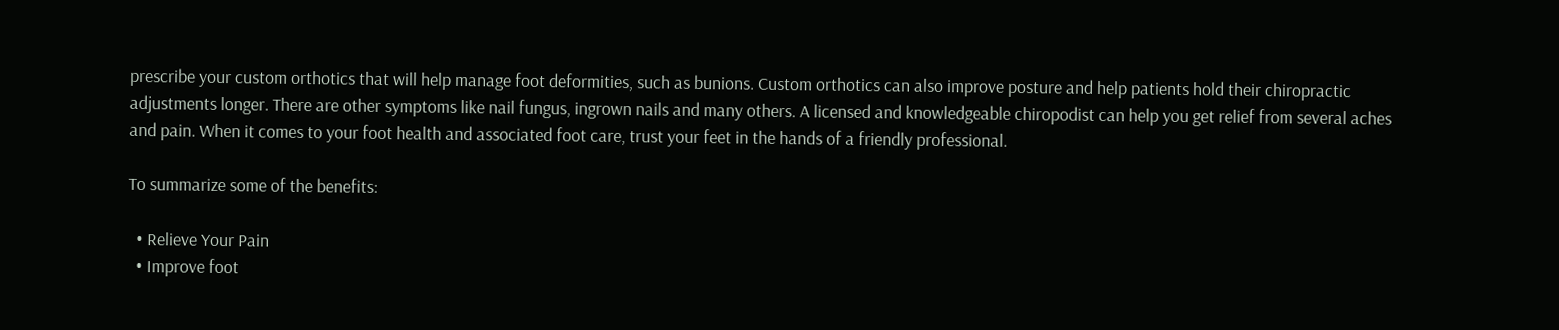prescribe your custom orthotics that will help manage foot deformities, such as bunions. Custom orthotics can also improve posture and help patients hold their chiropractic adjustments longer. There are other symptoms like nail fungus, ingrown nails and many others. A licensed and knowledgeable chiropodist can help you get relief from several aches and pain. When it comes to your foot health and associated foot care, trust your feet in the hands of a friendly professional.

To summarize some of the benefits:

  • Relieve Your Pain
  • Improve foot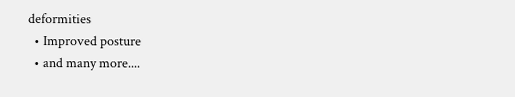deformities
  • Improved posture
  • and many more....